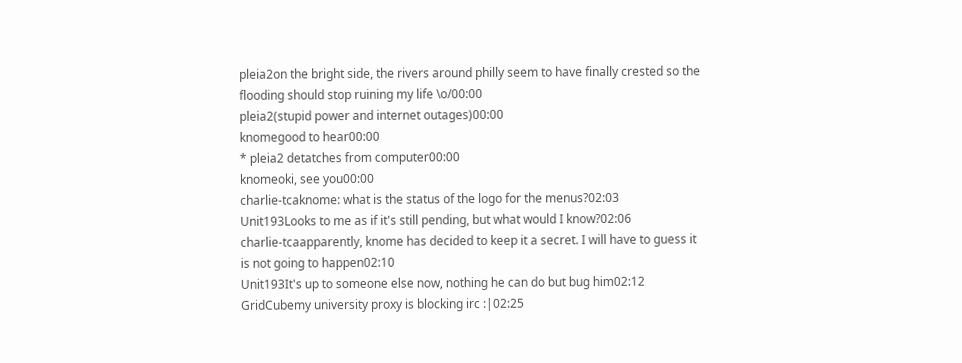pleia2on the bright side, the rivers around philly seem to have finally crested so the flooding should stop ruining my life \o/00:00
pleia2(stupid power and internet outages)00:00
knomegood to hear00:00
* pleia2 detatches from computer00:00
knomeoki, see you00:00
charlie-tcaknome: what is the status of the logo for the menus?02:03
Unit193Looks to me as if it's still pending, but what would I know?02:06
charlie-tcaapparently, knome has decided to keep it a secret. I will have to guess it is not going to happen02:10
Unit193It's up to someone else now, nothing he can do but bug him02:12
GridCubemy university proxy is blocking irc :|02:25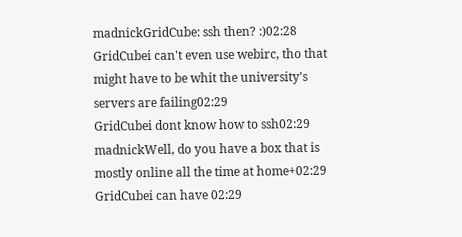madnickGridCube: ssh then? :)02:28
GridCubei can't even use webirc, tho that might have to be whit the university's servers are failing02:29
GridCubei dont know how to ssh02:29
madnickWell, do you have a box that is mostly online all the time at home+02:29
GridCubei can have 02:29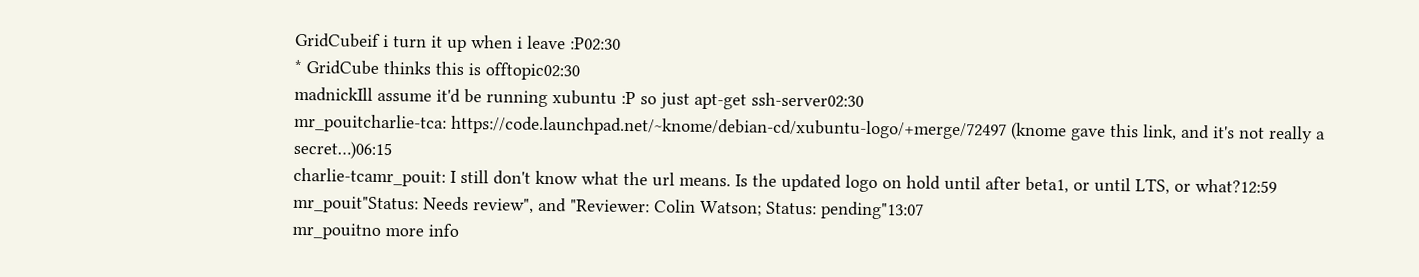GridCubeif i turn it up when i leave :P02:30
* GridCube thinks this is offtopic02:30
madnickIll assume it'd be running xubuntu :P so just apt-get ssh-server02:30
mr_pouitcharlie-tca: https://code.launchpad.net/~knome/debian-cd/xubuntu-logo/+merge/72497 (knome gave this link, and it's not really a secret…)06:15
charlie-tcamr_pouit: I still don't know what the url means. Is the updated logo on hold until after beta1, or until LTS, or what?12:59
mr_pouit"Status: Needs review", and "Reviewer: Colin Watson; Status: pending"13:07
mr_pouitno more info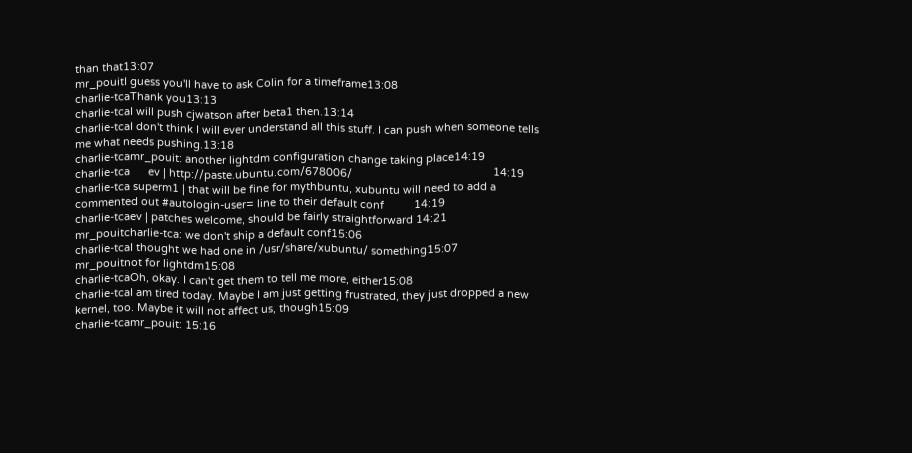than that13:07
mr_pouitI guess you'll have to ask Colin for a timeframe13:08
charlie-tcaThank you13:13
charlie-tcaI will push cjwatson after beta1 then.13:14
charlie-tcaI don't think I will ever understand all this stuff. I can push when someone tells me what needs pushing.13:18
charlie-tcamr_pouit: another lightdm configuration change taking place14:19
charlie-tca      ev | http://paste.ubuntu.com/678006/                                               14:19
charlie-tca superm1 | that will be fine for mythbuntu, xubuntu will need to add a commented out #autologin-user= line to their default conf          14:19
charlie-tcaev | patches welcome, should be fairly straightforward 14:21
mr_pouitcharlie-tca: we don't ship a default conf15:06
charlie-tcaI thought we had one in /usr/share/xubuntu/ something15:07
mr_pouitnot for lightdm15:08
charlie-tcaOh, okay. I can't get them to tell me more, either15:08
charlie-tcaI am tired today. Maybe I am just getting frustrated, they just dropped a new kernel, too. Maybe it will not affect us, though15:09
charlie-tcamr_pouit: 15:16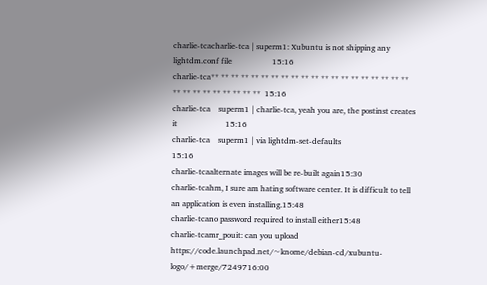charlie-tcacharlie-tca | superm1: Xubuntu is not shipping any lightdm.conf file                    15:16
charlie-tca** ** ** ** ** ** ** ** ** ** ** ** ** ** ** ** ** ** ** ** ** ** ** ** ** ** ** ** **  15:16
charlie-tca    superm1 | charlie-tca, yeah you are, the postinst creates it                        15:16
charlie-tca    superm1 | via lightdm-set-defaults                                                  15:16
charlie-tcaalternate images will be re-built again15:30
charlie-tcahm, I sure am hating software center. It is difficult to tell an application is even installing.15:48
charlie-tcano password required to install either15:48
charlie-tcamr_pouit: can you upload https://code.launchpad.net/~knome/debian-cd/xubuntu-logo/+merge/7249716:00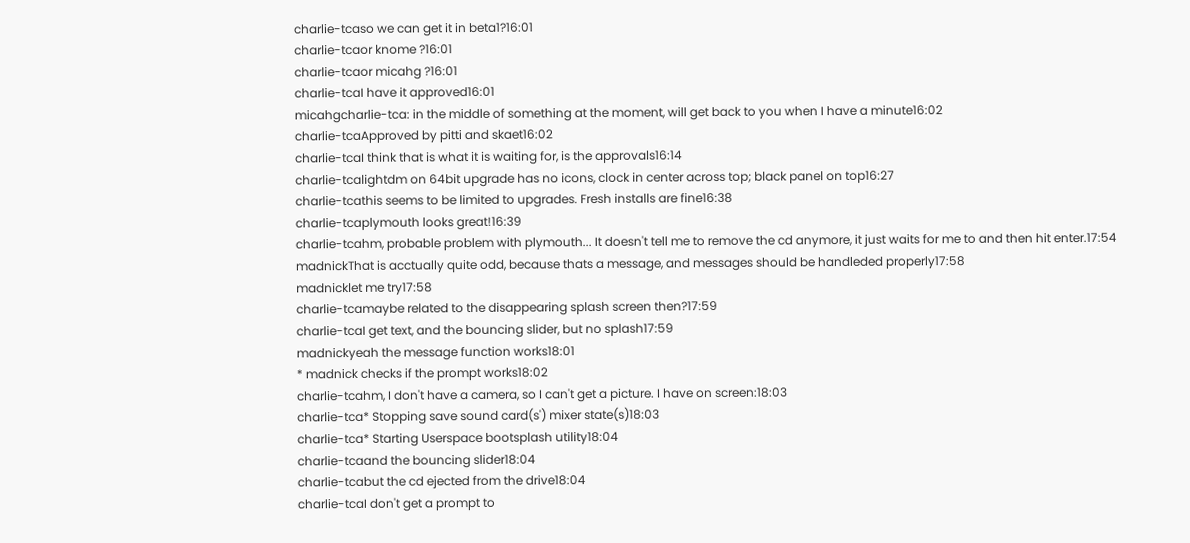charlie-tcaso we can get it in beta1?16:01
charlie-tcaor knome ?16:01
charlie-tcaor micahg ?16:01
charlie-tcaI have it approved16:01
micahgcharlie-tca: in the middle of something at the moment, will get back to you when I have a minute16:02
charlie-tcaApproved by pitti and skaet16:02
charlie-tcaI think that is what it is waiting for, is the approvals16:14
charlie-tcalightdm on 64bit upgrade has no icons, clock in center across top; black panel on top16:27
charlie-tcathis seems to be limited to upgrades. Fresh installs are fine16:38
charlie-tcaplymouth looks great!16:39
charlie-tcahm, probable problem with plymouth... It doesn't tell me to remove the cd anymore, it just waits for me to and then hit enter.17:54
madnickThat is acctually quite odd, because thats a message, and messages should be handleded properly17:58
madnicklet me try17:58
charlie-tcamaybe related to the disappearing splash screen then?17:59
charlie-tcaI get text, and the bouncing slider, but no splash17:59
madnickyeah the message function works18:01
* madnick checks if the prompt works18:02
charlie-tcahm, I don't have a camera, so I can't get a picture. I have on screen:18:03
charlie-tca* Stopping save sound card(s') mixer state(s)18:03
charlie-tca* Starting Userspace bootsplash utility18:04
charlie-tcaand the bouncing slider18:04
charlie-tcabut the cd ejected from the drive18:04
charlie-tcaI don't get a prompt to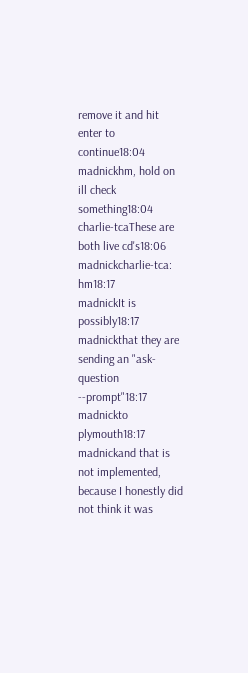remove it and hit enter to continue18:04
madnickhm, hold on ill check something18:04
charlie-tcaThese are both live cd's18:06
madnickcharlie-tca: hm18:17
madnickIt is possibly18:17
madnickthat they are sending an "ask-question --prompt"18:17
madnickto plymouth18:17
madnickand that is not implemented, because I honestly did not think it was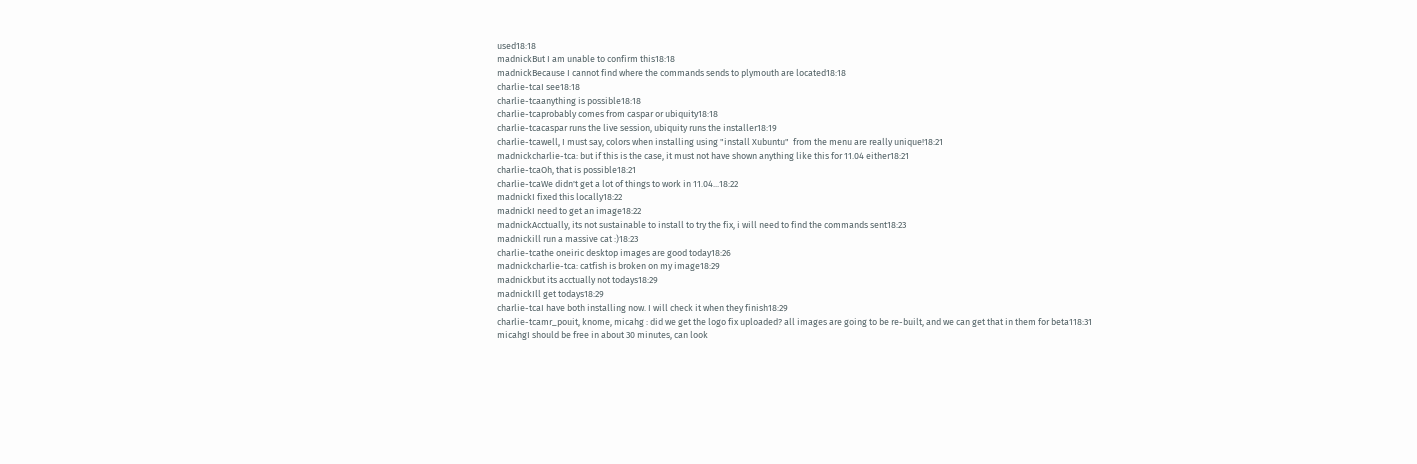used18:18
madnickBut I am unable to confirm this18:18
madnickBecause I cannot find where the commands sends to plymouth are located18:18
charlie-tcaI see18:18
charlie-tcaanything is possible18:18
charlie-tcaprobably comes from caspar or ubiquity18:18
charlie-tcacaspar runs the live session, ubiquity runs the installer18:19
charlie-tcawell, I must say, colors when installing using "install Xubuntu"  from the menu are really unique!18:21
madnickcharlie-tca: but if this is the case, it must not have shown anything like this for 11.04 either18:21
charlie-tcaOh, that is possible18:21
charlie-tcaWe didn't get a lot of things to work in 11.04...18:22
madnickI fixed this locally18:22
madnickI need to get an image18:22
madnickAcctually, its not sustainable to install to try the fix, i will need to find the commands sent18:23
madnickill run a massive cat :)18:23
charlie-tcathe oneiric desktop images are good today18:26
madnickcharlie-tca: catfish is broken on my image18:29
madnickbut its acctually not todays18:29
madnickIll get todays18:29
charlie-tcaI have both installing now. I will check it when they finish18:29
charlie-tcamr_pouit, knome, micahg : did we get the logo fix uploaded? all images are going to be re-built, and we can get that in them for beta118:31
micahgI should be free in about 30 minutes, can look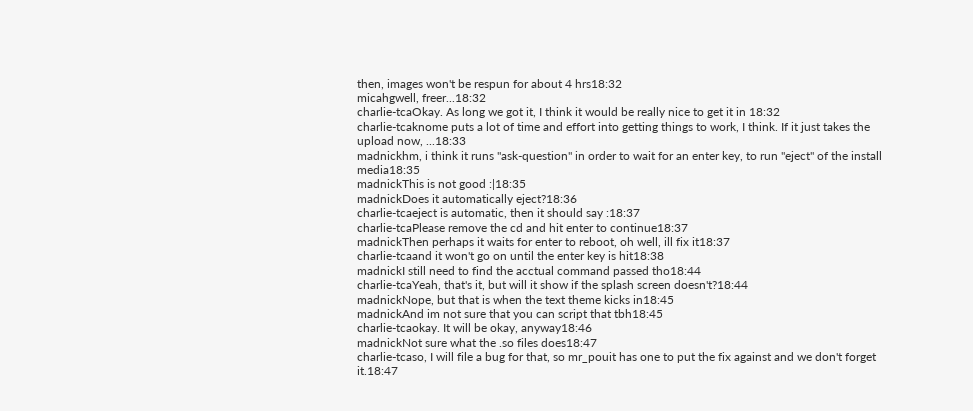then, images won't be respun for about 4 hrs18:32
micahgwell, freer...18:32
charlie-tcaOkay. As long we got it, I think it would be really nice to get it in 18:32
charlie-tcaknome puts a lot of time and effort into getting things to work, I think. If it just takes the upload now, ...18:33
madnickhm, i think it runs "ask-question" in order to wait for an enter key, to run "eject" of the install media18:35
madnickThis is not good :|18:35
madnickDoes it automatically eject?18:36
charlie-tcaeject is automatic, then it should say :18:37
charlie-tcaPlease remove the cd and hit enter to continue18:37
madnickThen perhaps it waits for enter to reboot, oh well, ill fix it18:37
charlie-tcaand it won't go on until the enter key is hit18:38
madnickI still need to find the acctual command passed tho18:44
charlie-tcaYeah, that's it, but will it show if the splash screen doesn't?18:44
madnickNope, but that is when the text theme kicks in18:45
madnickAnd im not sure that you can script that tbh18:45
charlie-tcaokay. It will be okay, anyway18:46
madnickNot sure what the .so files does18:47
charlie-tcaso, I will file a bug for that, so mr_pouit has one to put the fix against and we don't forget it.18:47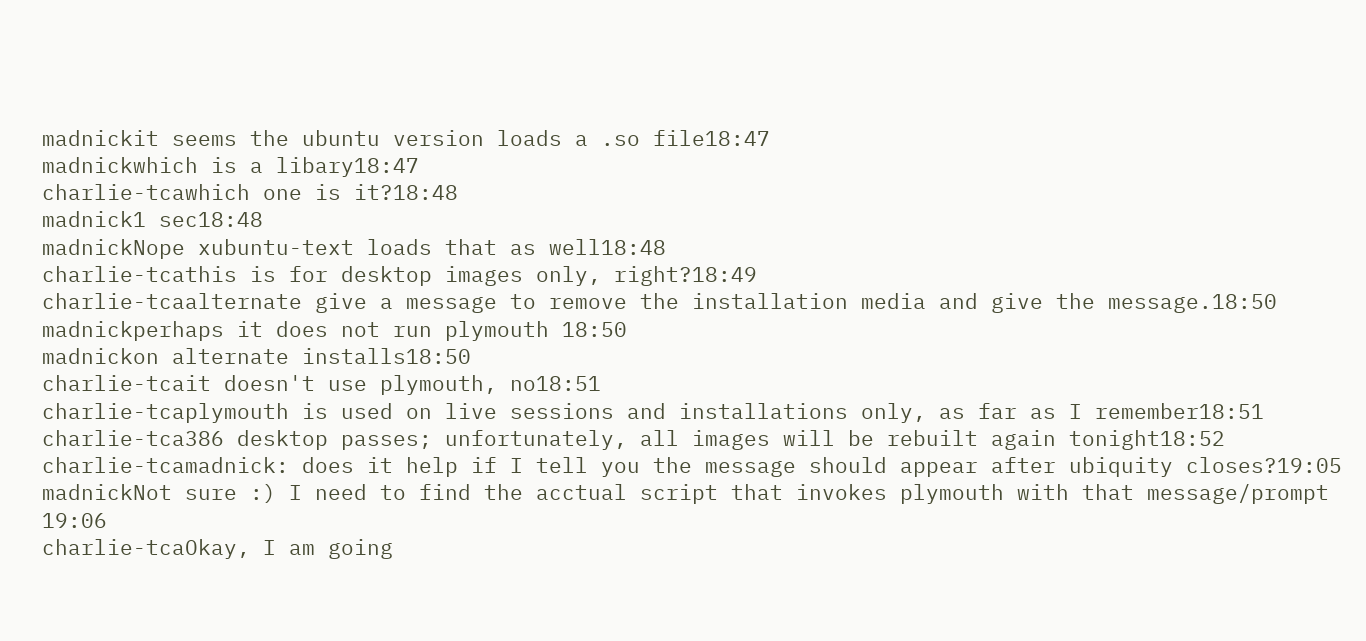madnickit seems the ubuntu version loads a .so file18:47
madnickwhich is a libary18:47
charlie-tcawhich one is it?18:48
madnick1 sec18:48
madnickNope xubuntu-text loads that as well18:48
charlie-tcathis is for desktop images only, right?18:49
charlie-tcaalternate give a message to remove the installation media and give the message.18:50
madnickperhaps it does not run plymouth 18:50
madnickon alternate installs18:50
charlie-tcait doesn't use plymouth, no18:51
charlie-tcaplymouth is used on live sessions and installations only, as far as I remember18:51
charlie-tca386 desktop passes; unfortunately, all images will be rebuilt again tonight18:52
charlie-tcamadnick: does it help if I tell you the message should appear after ubiquity closes?19:05
madnickNot sure :) I need to find the acctual script that invokes plymouth with that message/prompt 19:06
charlie-tcaOkay, I am going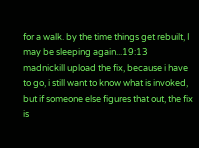for a walk. by the time things get rebuilt, I may be sleeping again...19:13
madnickill upload the fix, because i have to go, i still want to know what is invoked, but if someone else figures that out, the fix is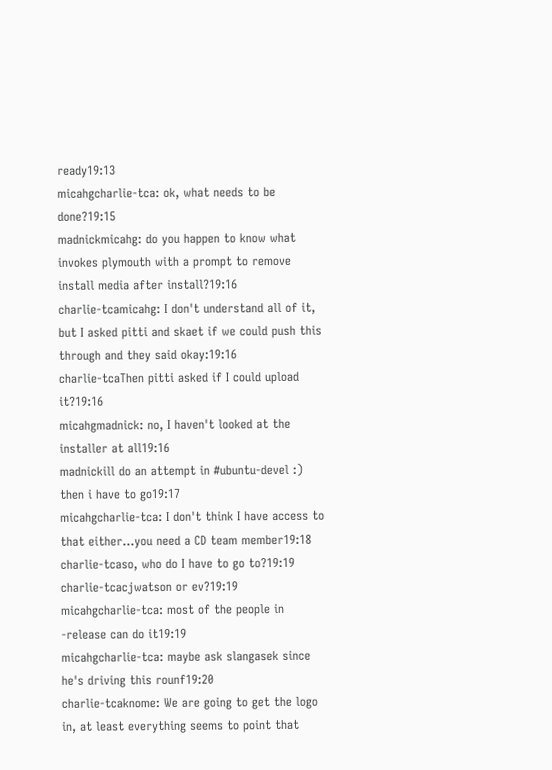ready19:13
micahgcharlie-tca: ok, what needs to be done?19:15
madnickmicahg: do you happen to know what invokes plymouth with a prompt to remove install media after install?19:16
charlie-tcamicahg: I don't understand all of it, but I asked pitti and skaet if we could push this through and they said okay:19:16
charlie-tcaThen pitti asked if I could upload it?19:16
micahgmadnick: no, I haven't looked at the installer at all19:16
madnickill do an attempt in #ubuntu-devel :) then i have to go19:17
micahgcharlie-tca: I don't think I have access to that either...you need a CD team member19:18
charlie-tcaso, who do I have to go to?19:19
charlie-tcacjwatson or ev?19:19
micahgcharlie-tca: most of the people in -release can do it19:19
micahgcharlie-tca: maybe ask slangasek since he's driving this rounf19:20
charlie-tcaknome: We are going to get the logo in, at least everything seems to point that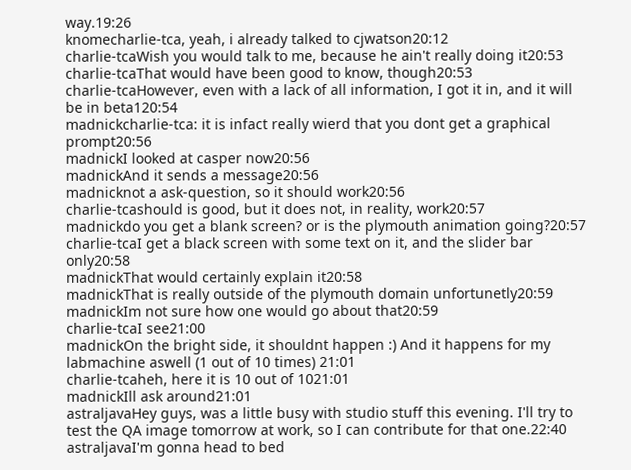way.19:26
knomecharlie-tca, yeah, i already talked to cjwatson20:12
charlie-tcaWish you would talk to me, because he ain't really doing it20:53
charlie-tcaThat would have been good to know, though20:53
charlie-tcaHowever, even with a lack of all information, I got it in, and it will be in beta120:54
madnickcharlie-tca: it is infact really wierd that you dont get a graphical prompt20:56
madnickI looked at casper now20:56
madnickAnd it sends a message20:56
madnicknot a ask-question, so it should work20:56
charlie-tcashould is good, but it does not, in reality, work20:57
madnickdo you get a blank screen? or is the plymouth animation going?20:57
charlie-tcaI get a black screen with some text on it, and the slider bar only20:58
madnickThat would certainly explain it20:58
madnickThat is really outside of the plymouth domain unfortunetly20:59
madnickIm not sure how one would go about that20:59
charlie-tcaI see21:00
madnickOn the bright side, it shouldnt happen :) And it happens for my labmachine aswell (1 out of 10 times) 21:01
charlie-tcaheh, here it is 10 out of 1021:01
madnickIll ask around21:01
astraljavaHey guys, was a little busy with studio stuff this evening. I'll try to test the QA image tomorrow at work, so I can contribute for that one.22:40
astraljavaI'm gonna head to bed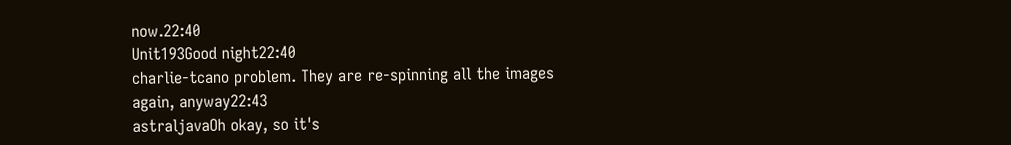now.22:40
Unit193Good night22:40
charlie-tcano problem. They are re-spinning all the images again, anyway22:43
astraljavaOh okay, so it's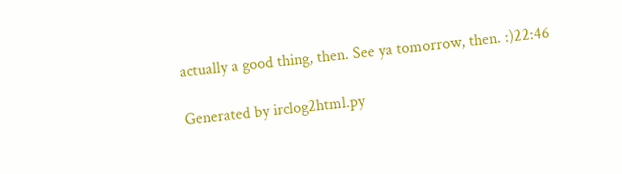actually a good thing, then. See ya tomorrow, then. :)22:46

Generated by irclog2html.py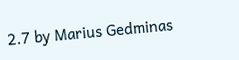2.7 by Marius Gedminas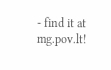- find it at mg.pov.lt!